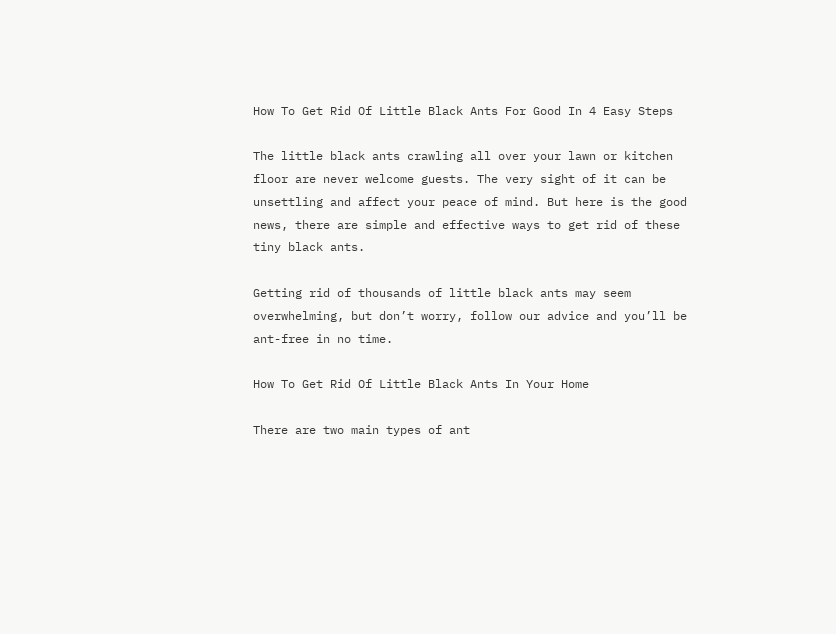How To Get Rid Of Little Black Ants For Good In 4 Easy Steps

The little black ants crawling all over your lawn or kitchen floor are never welcome guests. The very sight of it can be unsettling and affect your peace of mind. But here is the good news, there are simple and effective ways to get rid of these tiny black ants.

Getting rid of thousands of little black ants may seem overwhelming, but don’t worry, follow our advice and you’ll be ant-free in no time.

How To Get Rid Of Little Black Ants In Your Home

There are two main types of ant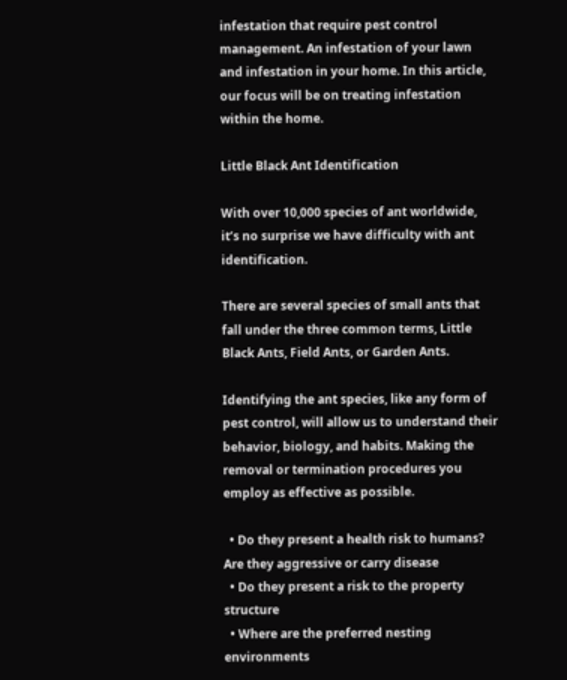infestation that require pest control management. An infestation of your lawn and infestation in your home. In this article, our focus will be on treating infestation within the home.

Little Black Ant Identification

With over 10,000 species of ant worldwide, it’s no surprise we have difficulty with ant identification.

There are several species of small ants that fall under the three common terms, Little Black Ants, Field Ants, or Garden Ants.

Identifying the ant species, like any form of pest control, will allow us to understand their behavior, biology, and habits. Making the removal or termination procedures you employ as effective as possible.

  • Do they present a health risk to humans? Are they aggressive or carry disease
  • Do they present a risk to the property structure
  • Where are the preferred nesting environments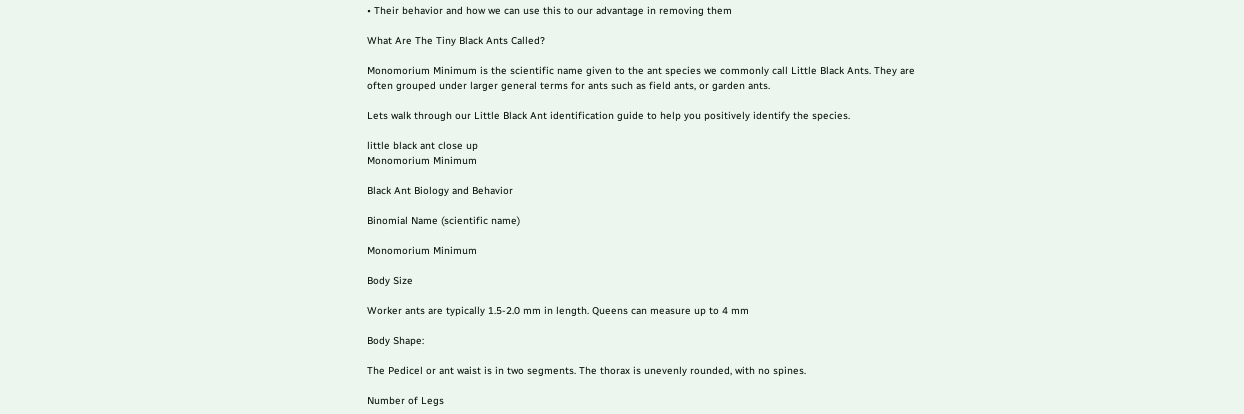• Their behavior and how we can use this to our advantage in removing them

What Are The Tiny Black Ants Called?

Monomorium Minimum is the scientific name given to the ant species we commonly call Little Black Ants. They are often grouped under larger general terms for ants such as field ants, or garden ants.

Lets walk through our Little Black Ant identification guide to help you positively identify the species.

little black ant close up
Monomorium Minimum

Black Ant Biology and Behavior

Binomial Name (scientific name)

Monomorium Minimum

Body Size

Worker ants are typically 1.5-2.0 mm in length. Queens can measure up to 4 mm

Body Shape:

The Pedicel or ant waist is in two segments. The thorax is unevenly rounded, with no spines.

Number of Legs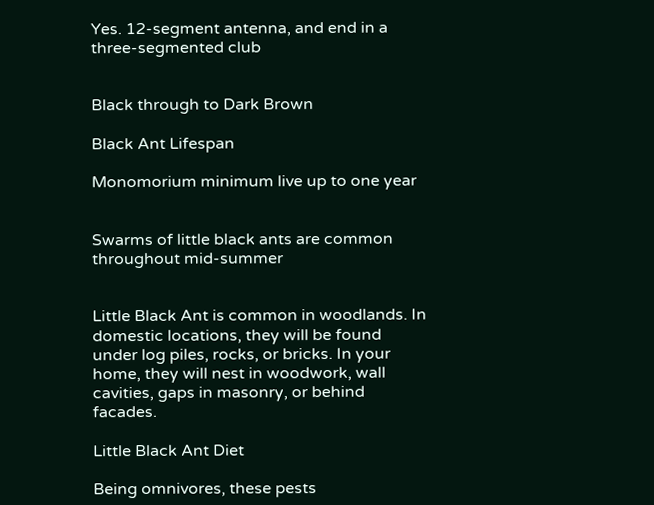Yes. 12-segment antenna, and end in a three-segmented club


Black through to Dark Brown

Black Ant Lifespan

Monomorium minimum live up to one year


Swarms of little black ants are common throughout mid-summer


Little Black Ant is common in woodlands. In domestic locations, they will be found under log piles, rocks, or bricks. In your home, they will nest in woodwork, wall cavities, gaps in masonry, or behind facades.

Little Black Ant Diet

Being omnivores, these pests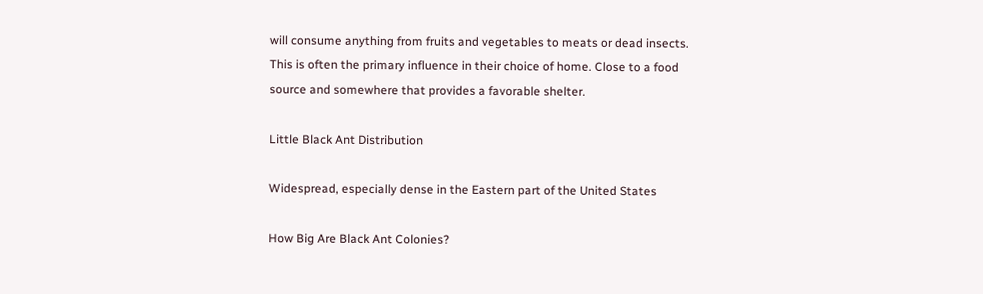will consume anything from fruits and vegetables to meats or dead insects. This is often the primary influence in their choice of home. Close to a food source and somewhere that provides a favorable shelter.

Little Black Ant Distribution

Widespread, especially dense in the Eastern part of the United States

How Big Are Black Ant Colonies?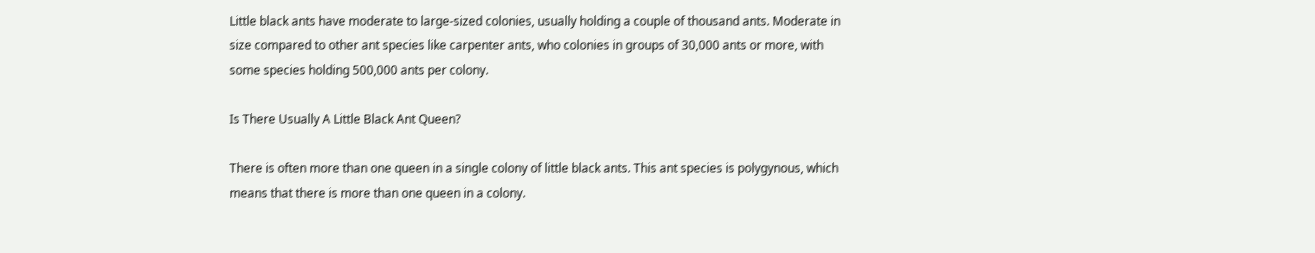Little black ants have moderate to large-sized colonies, usually holding a couple of thousand ants. Moderate in size compared to other ant species like carpenter ants, who colonies in groups of 30,000 ants or more, with some species holding 500,000 ants per colony.

Is There Usually A Little Black Ant Queen?

There is often more than one queen in a single colony of little black ants. This ant species is polygynous, which means that there is more than one queen in a colony.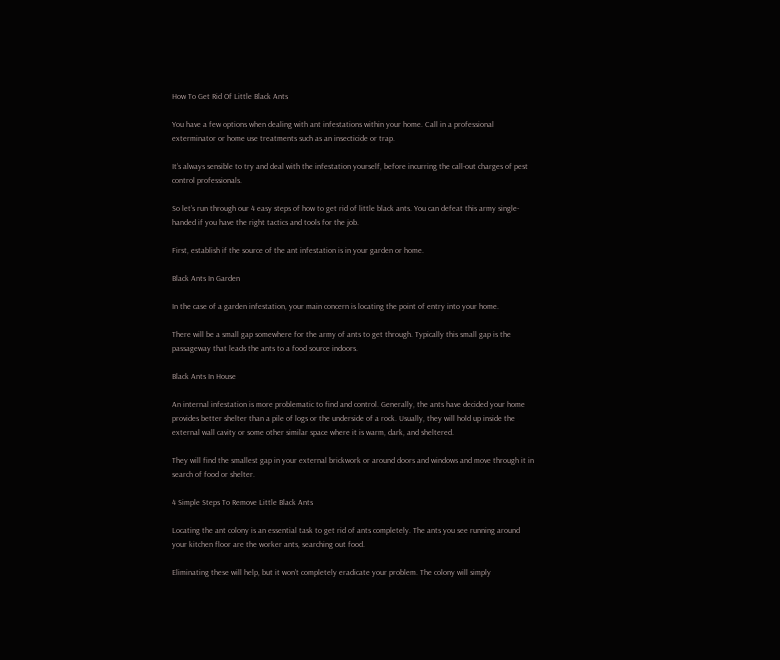How To Get Rid Of Little Black Ants

You have a few options when dealing with ant infestations within your home. Call in a professional exterminator or home use treatments such as an insecticide or trap.

It’s always sensible to try and deal with the infestation yourself, before incurring the call-out charges of pest control professionals.

So let’s run through our 4 easy steps of how to get rid of little black ants. You can defeat this army single-handed if you have the right tactics and tools for the job.

First, establish if the source of the ant infestation is in your garden or home.

Black Ants In Garden

In the case of a garden infestation, your main concern is locating the point of entry into your home.

There will be a small gap somewhere for the army of ants to get through. Typically this small gap is the passageway that leads the ants to a food source indoors.

Black Ants In House

An internal infestation is more problematic to find and control. Generally, the ants have decided your home provides better shelter than a pile of logs or the underside of a rock. Usually, they will hold up inside the external wall cavity or some other similar space where it is warm, dark, and sheltered.

They will find the smallest gap in your external brickwork or around doors and windows and move through it in search of food or shelter.

4 Simple Steps To Remove Little Black Ants

Locating the ant colony is an essential task to get rid of ants completely. The ants you see running around your kitchen floor are the worker ants, searching out food.

Eliminating these will help, but it won’t completely eradicate your problem. The colony will simply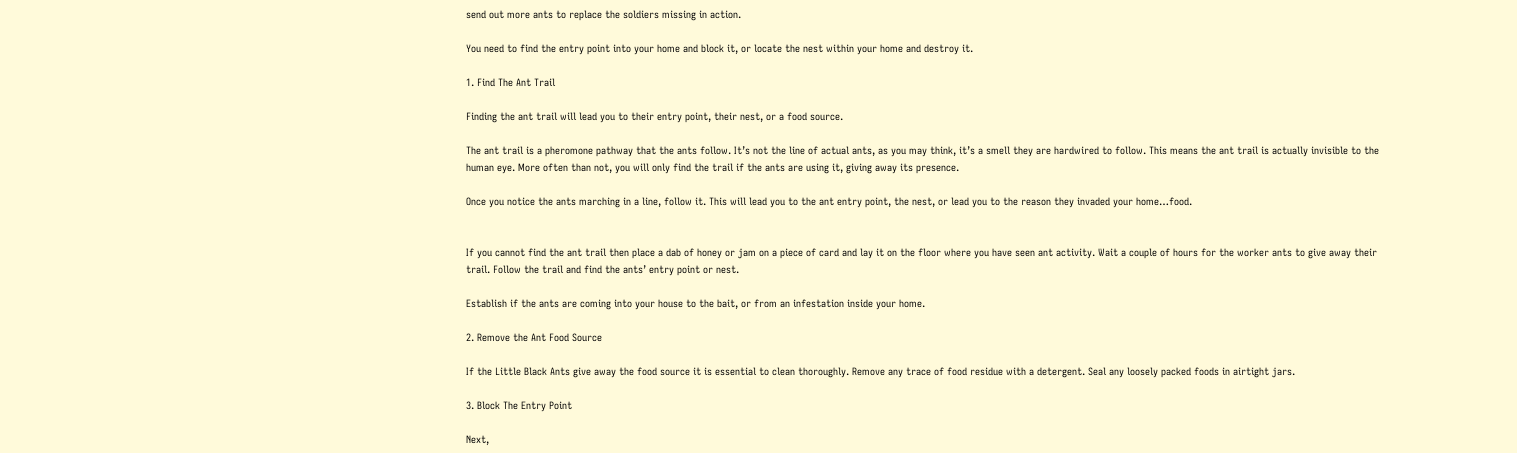send out more ants to replace the soldiers missing in action.

You need to find the entry point into your home and block it, or locate the nest within your home and destroy it.

1. Find The Ant Trail

Finding the ant trail will lead you to their entry point, their nest, or a food source.

The ant trail is a pheromone pathway that the ants follow. It’s not the line of actual ants, as you may think, it’s a smell they are hardwired to follow. This means the ant trail is actually invisible to the human eye. More often than not, you will only find the trail if the ants are using it, giving away its presence.

Once you notice the ants marching in a line, follow it. This will lead you to the ant entry point, the nest, or lead you to the reason they invaded your home…food.


If you cannot find the ant trail then place a dab of honey or jam on a piece of card and lay it on the floor where you have seen ant activity. Wait a couple of hours for the worker ants to give away their trail. Follow the trail and find the ants’ entry point or nest.

Establish if the ants are coming into your house to the bait, or from an infestation inside your home.

2. Remove the Ant Food Source

If the Little Black Ants give away the food source it is essential to clean thoroughly. Remove any trace of food residue with a detergent. Seal any loosely packed foods in airtight jars.

3. Block The Entry Point

Next,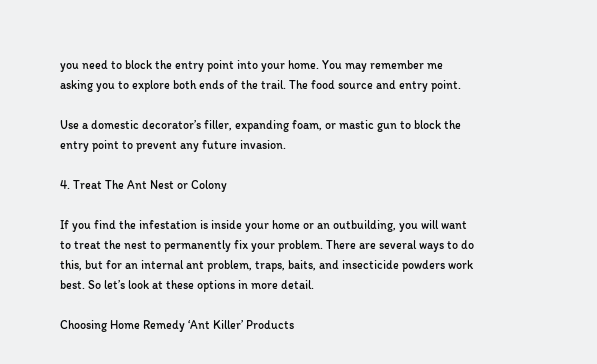you need to block the entry point into your home. You may remember me asking you to explore both ends of the trail. The food source and entry point.

Use a domestic decorator’s filler, expanding foam, or mastic gun to block the entry point to prevent any future invasion.

4. Treat The Ant Nest or Colony

If you find the infestation is inside your home or an outbuilding, you will want to treat the nest to permanently fix your problem. There are several ways to do this, but for an internal ant problem, traps, baits, and insecticide powders work best. So let’s look at these options in more detail.

Choosing Home Remedy ‘Ant Killer’ Products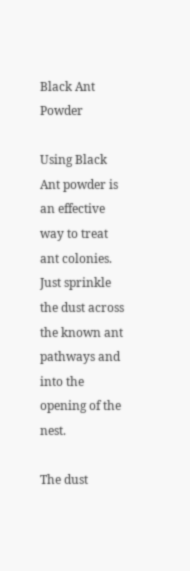Black Ant Powder

Using Black Ant powder is an effective way to treat ant colonies. Just sprinkle the dust across the known ant pathways and into the opening of the nest.

The dust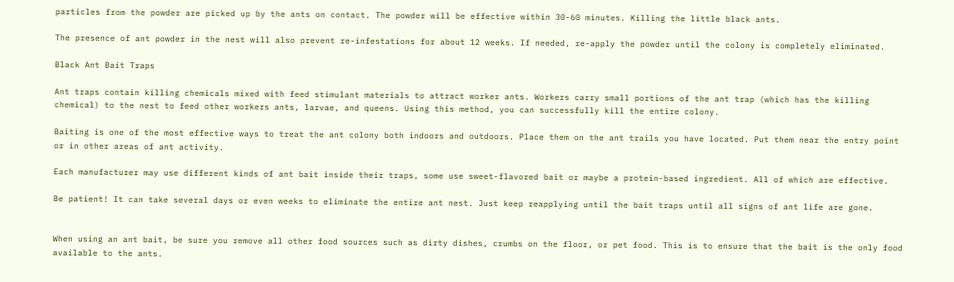particles from the powder are picked up by the ants on contact. The powder will be effective within 30-60 minutes. Killing the little black ants.

The presence of ant powder in the nest will also prevent re-infestations for about 12 weeks. If needed, re-apply the powder until the colony is completely eliminated.

Black Ant Bait Traps

Ant traps contain killing chemicals mixed with feed stimulant materials to attract worker ants. Workers carry small portions of the ant trap (which has the killing chemical) to the nest to feed other workers ants, larvae, and queens. Using this method, you can successfully kill the entire colony.

Baiting is one of the most effective ways to treat the ant colony both indoors and outdoors. Place them on the ant trails you have located. Put them near the entry point or in other areas of ant activity.

Each manufacturer may use different kinds of ant bait inside their traps, some use sweet-flavored bait or maybe a protein-based ingredient. All of which are effective.

Be patient! It can take several days or even weeks to eliminate the entire ant nest. Just keep reapplying until the bait traps until all signs of ant life are gone.


When using an ant bait, be sure you remove all other food sources such as dirty dishes, crumbs on the floor, or pet food. This is to ensure that the bait is the only food available to the ants.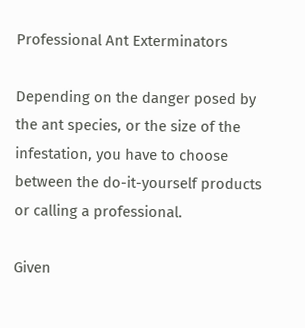Professional Ant Exterminators

Depending on the danger posed by the ant species, or the size of the infestation, you have to choose between the do-it-yourself products or calling a professional.

Given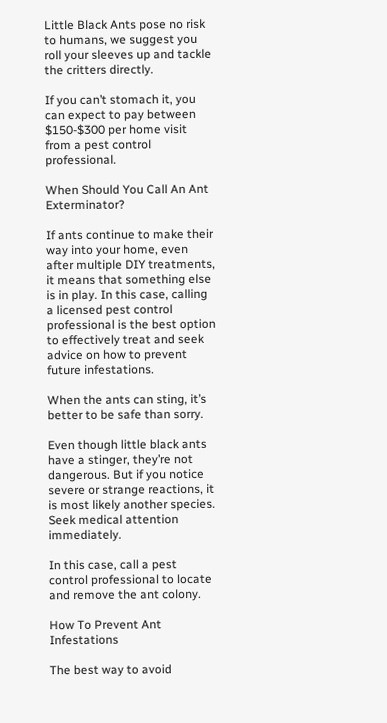Little Black Ants pose no risk to humans, we suggest you roll your sleeves up and tackle the critters directly.

If you can’t stomach it, you can expect to pay between $150-$300 per home visit from a pest control professional.

When Should You Call An Ant Exterminator?

If ants continue to make their way into your home, even after multiple DIY treatments, it means that something else is in play. In this case, calling a licensed pest control professional is the best option to effectively treat and seek advice on how to prevent future infestations.

When the ants can sting, it’s better to be safe than sorry.

Even though little black ants have a stinger, they’re not dangerous. But if you notice severe or strange reactions, it is most likely another species. Seek medical attention immediately.

In this case, call a pest control professional to locate and remove the ant colony.

How To Prevent Ant Infestations

The best way to avoid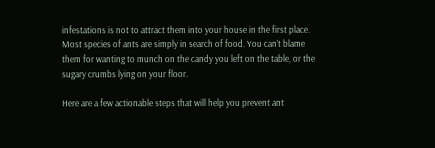infestations is not to attract them into your house in the first place. Most species of ants are simply in search of food. You can’t blame them for wanting to munch on the candy you left on the table, or the sugary crumbs lying on your floor.

Here are a few actionable steps that will help you prevent ant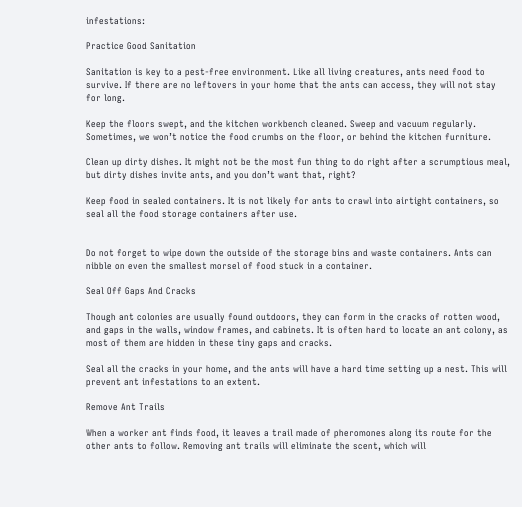infestations:

Practice Good Sanitation

Sanitation is key to a pest-free environment. Like all living creatures, ants need food to survive. If there are no leftovers in your home that the ants can access, they will not stay for long.

Keep the floors swept, and the kitchen workbench cleaned. Sweep and vacuum regularly. Sometimes, we won’t notice the food crumbs on the floor, or behind the kitchen furniture.

Clean up dirty dishes. It might not be the most fun thing to do right after a scrumptious meal, but dirty dishes invite ants, and you don’t want that, right?

Keep food in sealed containers. It is not likely for ants to crawl into airtight containers, so seal all the food storage containers after use.


Do not forget to wipe down the outside of the storage bins and waste containers. Ants can nibble on even the smallest morsel of food stuck in a container.

Seal Off Gaps And Cracks

Though ant colonies are usually found outdoors, they can form in the cracks of rotten wood, and gaps in the walls, window frames, and cabinets. It is often hard to locate an ant colony, as most of them are hidden in these tiny gaps and cracks.

Seal all the cracks in your home, and the ants will have a hard time setting up a nest. This will prevent ant infestations to an extent.

Remove Ant Trails

When a worker ant finds food, it leaves a trail made of pheromones along its route for the other ants to follow. Removing ant trails will eliminate the scent, which will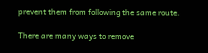prevent them from following the same route.

There are many ways to remove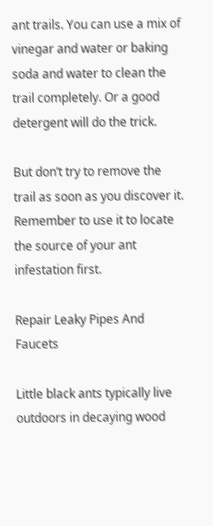ant trails. You can use a mix of vinegar and water or baking soda and water to clean the trail completely. Or a good detergent will do the trick.

But don’t try to remove the trail as soon as you discover it. Remember to use it to locate the source of your ant infestation first.

Repair Leaky Pipes And Faucets

Little black ants typically live outdoors in decaying wood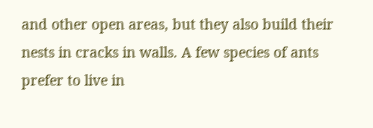and other open areas, but they also build their nests in cracks in walls. A few species of ants prefer to live in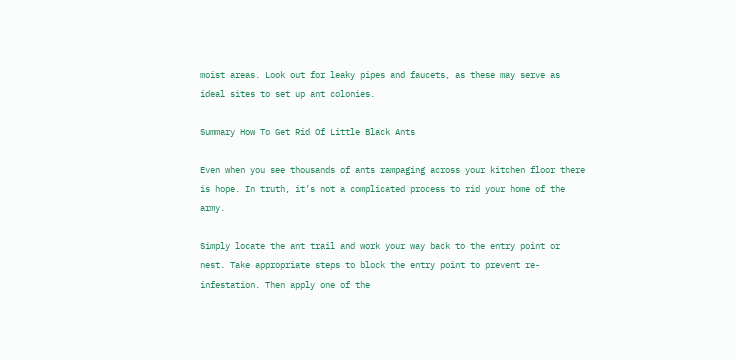moist areas. Look out for leaky pipes and faucets, as these may serve as ideal sites to set up ant colonies.

Summary How To Get Rid Of Little Black Ants

Even when you see thousands of ants rampaging across your kitchen floor there is hope. In truth, it’s not a complicated process to rid your home of the army.

Simply locate the ant trail and work your way back to the entry point or nest. Take appropriate steps to block the entry point to prevent re-infestation. Then apply one of the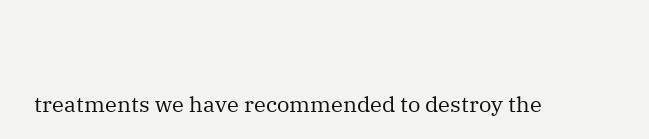treatments we have recommended to destroy the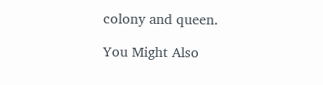colony and queen.

You Might Also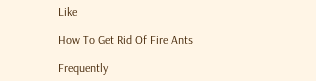Like

How To Get Rid Of Fire Ants

Frequently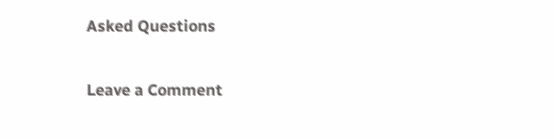Asked Questions

Leave a Comment